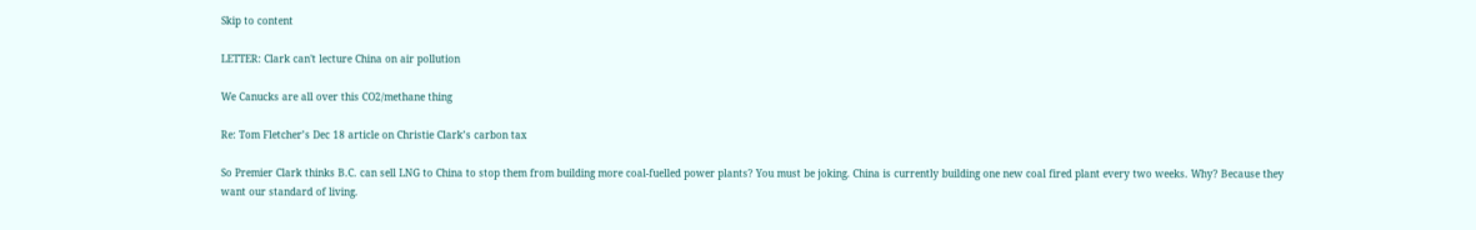Skip to content

LETTER: Clark can't lecture China on air pollution

We Canucks are all over this CO2/methane thing

Re: Tom Fletcher’s Dec 18 article on Christie Clark’s carbon tax

So Premier Clark thinks B.C. can sell LNG to China to stop them from building more coal-fuelled power plants? You must be joking. China is currently building one new coal fired plant every two weeks. Why? Because they want our standard of living.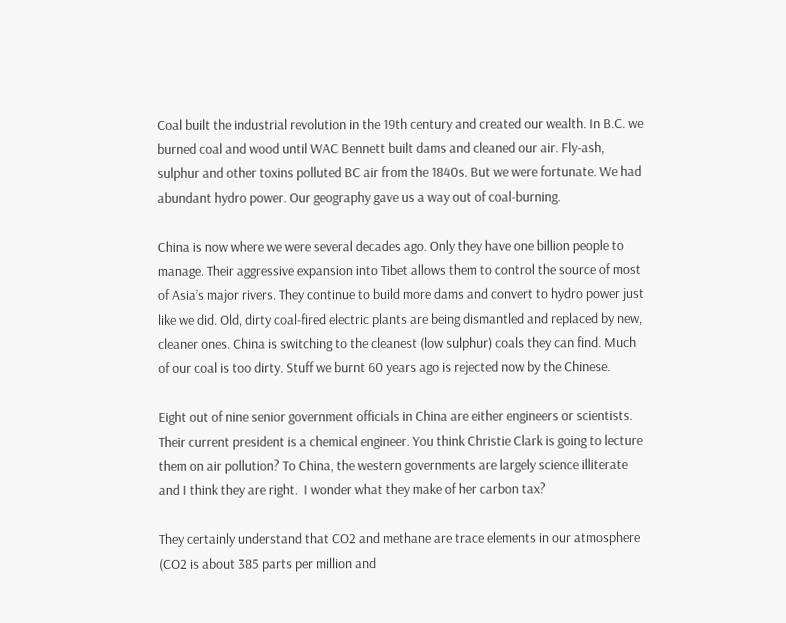Coal built the industrial revolution in the 19th century and created our wealth. In B.C. we burned coal and wood until WAC Bennett built dams and cleaned our air. Fly-ash, sulphur and other toxins polluted BC air from the 1840s. But we were fortunate. We had abundant hydro power. Our geography gave us a way out of coal-burning.

China is now where we were several decades ago. Only they have one billion people to manage. Their aggressive expansion into Tibet allows them to control the source of most of Asia’s major rivers. They continue to build more dams and convert to hydro power just like we did. Old, dirty coal-fired electric plants are being dismantled and replaced by new, cleaner ones. China is switching to the cleanest (low sulphur) coals they can find. Much of our coal is too dirty. Stuff we burnt 60 years ago is rejected now by the Chinese.

Eight out of nine senior government officials in China are either engineers or scientists. Their current president is a chemical engineer. You think Christie Clark is going to lecture them on air pollution? To China, the western governments are largely science illiterate and I think they are right.  I wonder what they make of her carbon tax?

They certainly understand that CO2 and methane are trace elements in our atmosphere (CO2 is about 385 parts per million and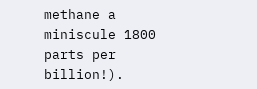methane a miniscule 1800 parts per billion!).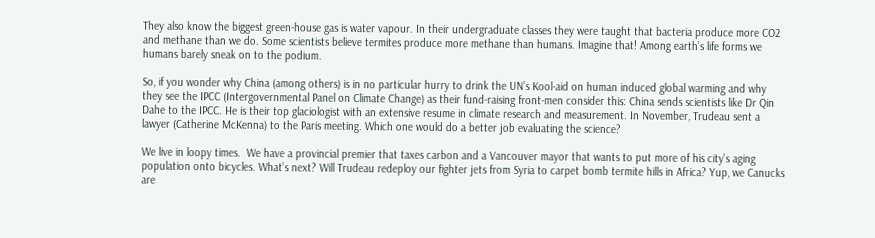They also know the biggest green-house gas is water vapour. In their undergraduate classes they were taught that bacteria produce more CO2 and methane than we do. Some scientists believe termites produce more methane than humans. Imagine that! Among earth’s life forms we humans barely sneak on to the podium.

So, if you wonder why China (among others) is in no particular hurry to drink the UN’s Kool-aid on human induced global warming and why they see the IPCC (Intergovernmental Panel on Climate Change) as their fund-raising front-men consider this: China sends scientists like Dr Qin Dahe to the IPCC. He is their top glaciologist with an extensive resume in climate research and measurement. In November, Trudeau sent a lawyer (Catherine McKenna) to the Paris meeting. Which one would do a better job evaluating the science?

We live in loopy times.  We have a provincial premier that taxes carbon and a Vancouver mayor that wants to put more of his city’s aging population onto bicycles. What’s next? Will Trudeau redeploy our fighter jets from Syria to carpet bomb termite hills in Africa? Yup, we Canucks are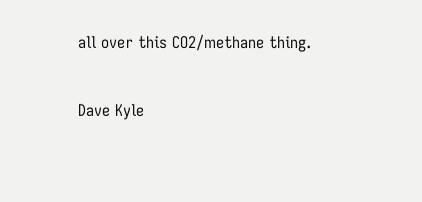all over this CO2/methane thing.

Dave Kyle